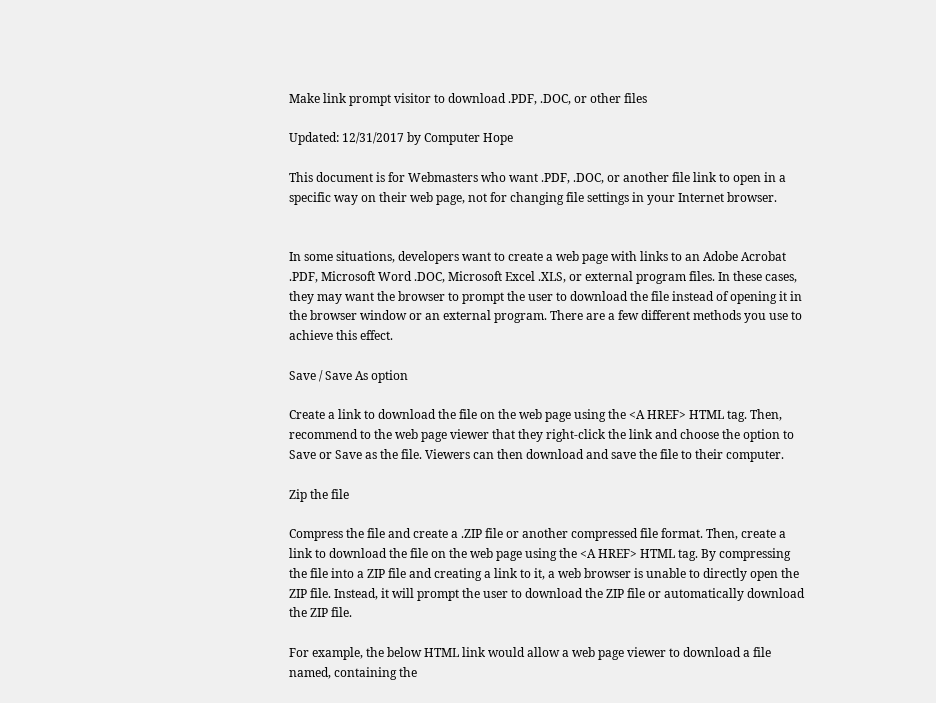Make link prompt visitor to download .PDF, .DOC, or other files

Updated: 12/31/2017 by Computer Hope

This document is for Webmasters who want .PDF, .DOC, or another file link to open in a specific way on their web page, not for changing file settings in your Internet browser.


In some situations, developers want to create a web page with links to an Adobe Acrobat .PDF, Microsoft Word .DOC, Microsoft Excel .XLS, or external program files. In these cases, they may want the browser to prompt the user to download the file instead of opening it in the browser window or an external program. There are a few different methods you use to achieve this effect.

Save / Save As option

Create a link to download the file on the web page using the <A HREF> HTML tag. Then, recommend to the web page viewer that they right-click the link and choose the option to Save or Save as the file. Viewers can then download and save the file to their computer.

Zip the file

Compress the file and create a .ZIP file or another compressed file format. Then, create a link to download the file on the web page using the <A HREF> HTML tag. By compressing the file into a ZIP file and creating a link to it, a web browser is unable to directly open the ZIP file. Instead, it will prompt the user to download the ZIP file or automatically download the ZIP file.

For example, the below HTML link would allow a web page viewer to download a file named, containing the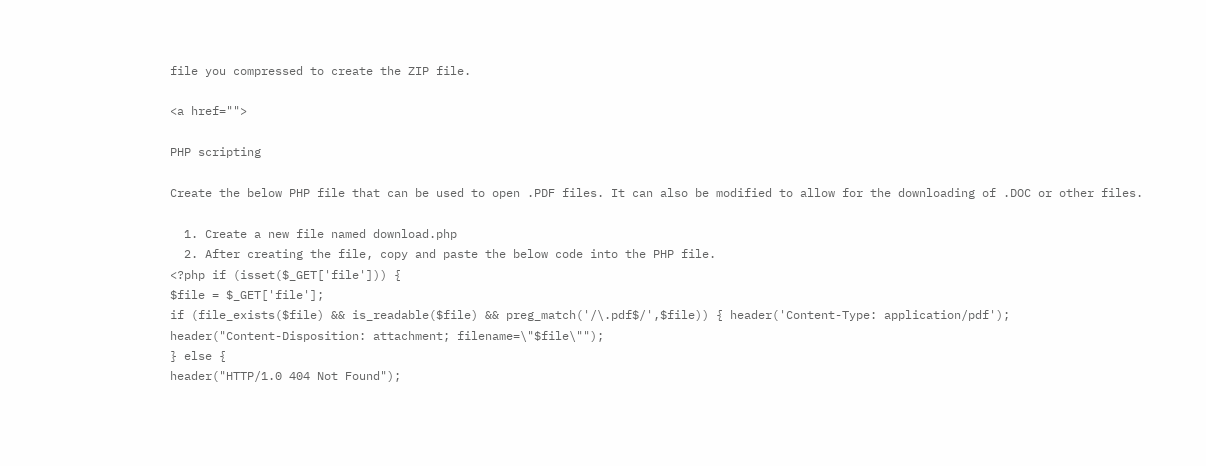file you compressed to create the ZIP file.

<a href="">

PHP scripting

Create the below PHP file that can be used to open .PDF files. It can also be modified to allow for the downloading of .DOC or other files.

  1. Create a new file named download.php
  2. After creating the file, copy and paste the below code into the PHP file.
<?php if (isset($_GET['file'])) {
$file = $_GET['file'];
if (file_exists($file) && is_readable($file) && preg_match('/\.pdf$/',$file)) { header('Content-Type: application/pdf');
header("Content-Disposition: attachment; filename=\"$file\"");
} else {
header("HTTP/1.0 404 Not Found");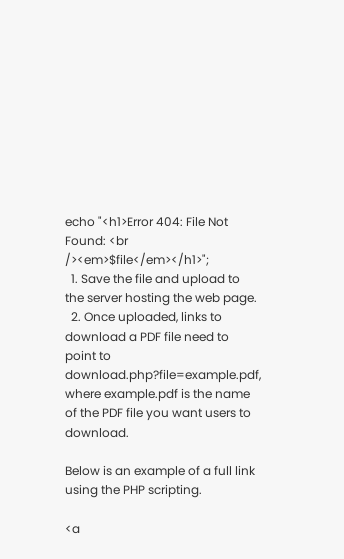echo "<h1>Error 404: File Not Found: <br /><em>$file</em></h1>";
  1. Save the file and upload to the server hosting the web page.
  2. Once uploaded, links to download a PDF file need to point to download.php?file=example.pdf, where example.pdf is the name of the PDF file you want users to download.

Below is an example of a full link using the PHP scripting.

<a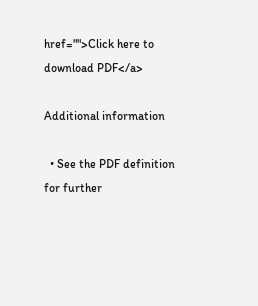href="">Click here to download PDF</a>

Additional information

  • See the PDF definition for further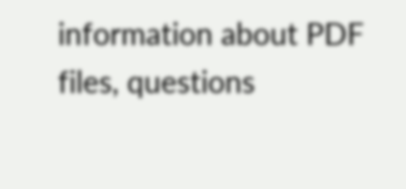information about PDF files, questions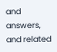and answers, and related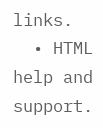links.
  • HTML help and support.